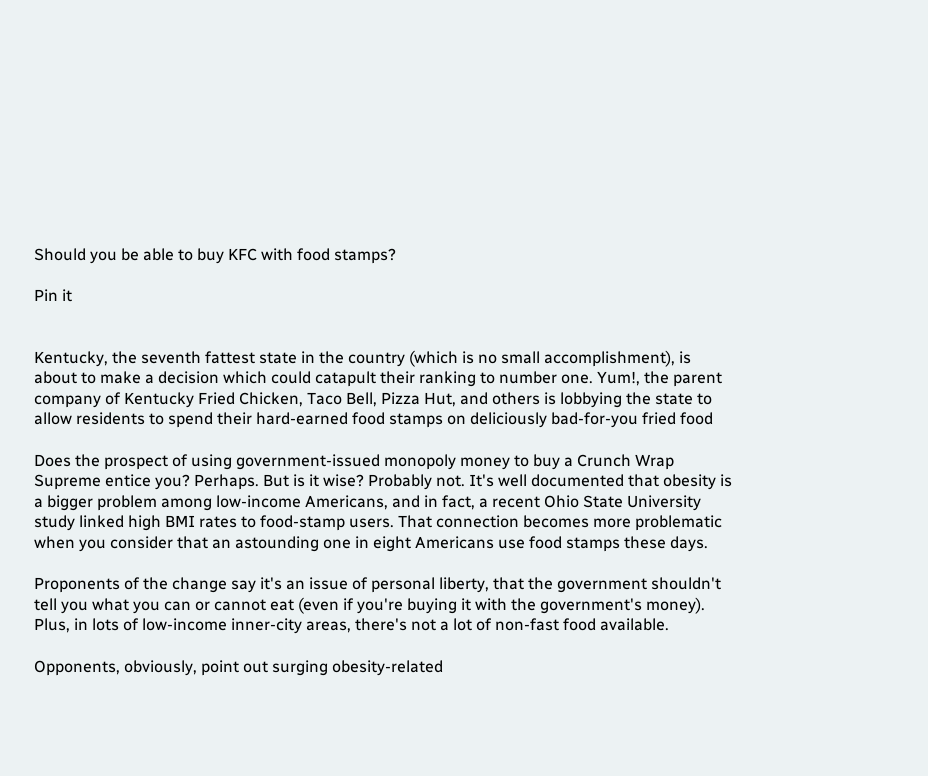Should you be able to buy KFC with food stamps?

Pin it


Kentucky, the seventh fattest state in the country (which is no small accomplishment), is about to make a decision which could catapult their ranking to number one. Yum!, the parent company of Kentucky Fried Chicken, Taco Bell, Pizza Hut, and others is lobbying the state to allow residents to spend their hard-earned food stamps on deliciously bad-for-you fried food

Does the prospect of using government-issued monopoly money to buy a Crunch Wrap Supreme entice you? Perhaps. But is it wise? Probably not. It's well documented that obesity is a bigger problem among low-income Americans, and in fact, a recent Ohio State University study linked high BMI rates to food-stamp users. That connection becomes more problematic when you consider that an astounding one in eight Americans use food stamps these days.

Proponents of the change say it's an issue of personal liberty, that the government shouldn't tell you what you can or cannot eat (even if you're buying it with the government's money). Plus, in lots of low-income inner-city areas, there's not a lot of non-fast food available.

Opponents, obviously, point out surging obesity-related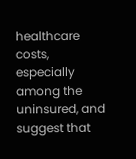healthcare costs, especially among the uninsured, and suggest that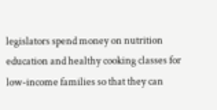legislators spend money on nutrition education and healthy cooking classes for low-income families so that they can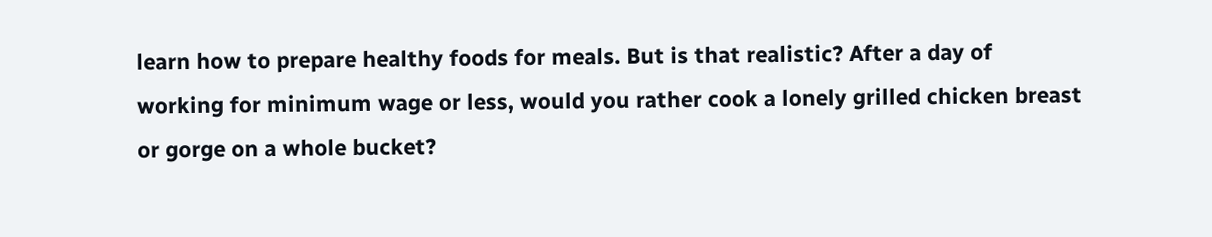learn how to prepare healthy foods for meals. But is that realistic? After a day of working for minimum wage or less, would you rather cook a lonely grilled chicken breast or gorge on a whole bucket?